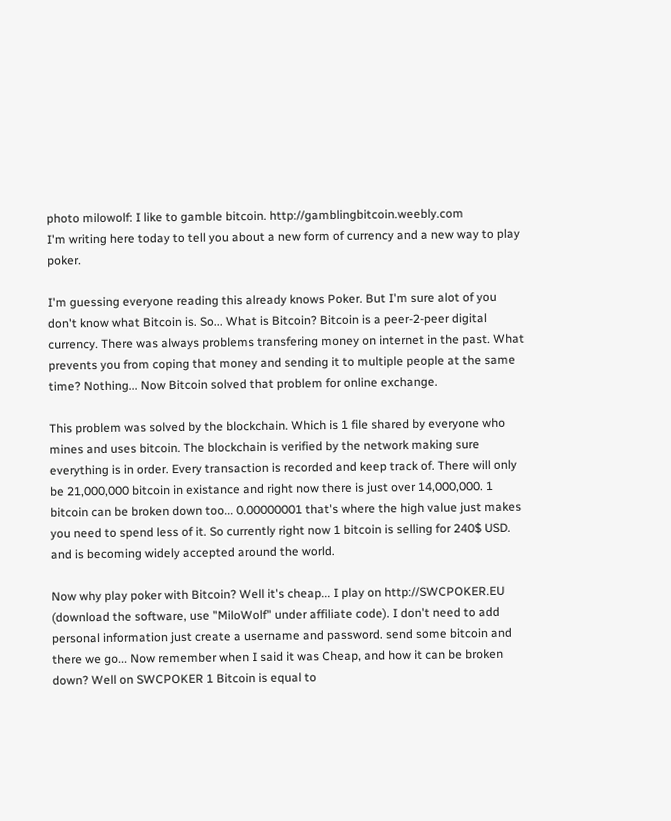photo milowolf: I like to gamble bitcoin. http://gamblingbitcoin.weebly.com
I'm writing here today to tell you about a new form of currency and a new way to play poker.

I'm guessing everyone reading this already knows Poker. But I'm sure alot of you don't know what Bitcoin is. So... What is Bitcoin? Bitcoin is a peer-2-peer digital currency. There was always problems transfering money on internet in the past. What prevents you from coping that money and sending it to multiple people at the same time? Nothing... Now Bitcoin solved that problem for online exchange.

This problem was solved by the blockchain. Which is 1 file shared by everyone who mines and uses bitcoin. The blockchain is verified by the network making sure everything is in order. Every transaction is recorded and keep track of. There will only be 21,000,000 bitcoin in existance and right now there is just over 14,000,000. 1 bitcoin can be broken down too... 0.00000001 that's where the high value just makes you need to spend less of it. So currently right now 1 bitcoin is selling for 240$ USD. and is becoming widely accepted around the world.

Now why play poker with Bitcoin? Well it's cheap... I play on http://SWCPOKER.EU (download the software, use "MiloWolf" under affiliate code). I don't need to add personal information just create a username and password. send some bitcoin and there we go... Now remember when I said it was Cheap, and how it can be broken down? Well on SWCPOKER 1 Bitcoin is equal to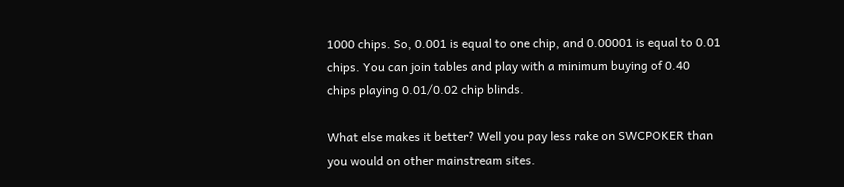1000 chips. So, 0.001 is equal to one chip, and 0.00001 is equal to 0.01 chips. You can join tables and play with a minimum buying of 0.40 chips playing 0.01/0.02 chip blinds.

What else makes it better? Well you pay less rake on SWCPOKER than you would on other mainstream sites.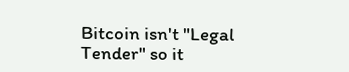Bitcoin isn't "Legal Tender" so it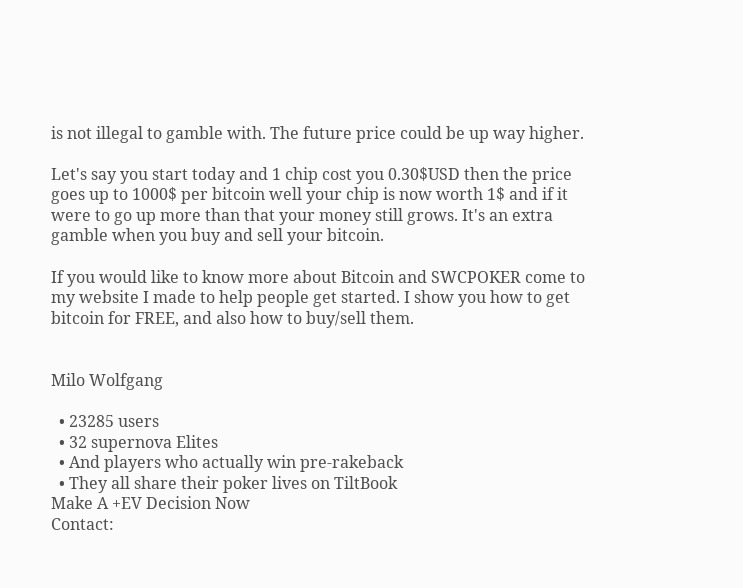is not illegal to gamble with. The future price could be up way higher.

Let's say you start today and 1 chip cost you 0.30$USD then the price goes up to 1000$ per bitcoin well your chip is now worth 1$ and if it were to go up more than that your money still grows. It's an extra gamble when you buy and sell your bitcoin.

If you would like to know more about Bitcoin and SWCPOKER come to my website I made to help people get started. I show you how to get bitcoin for FREE, and also how to buy/sell them.


Milo Wolfgang

  • 23285 users
  • 32 supernova Elites
  • And players who actually win pre-rakeback
  • They all share their poker lives on TiltBook
Make A +EV Decision Now
Contact: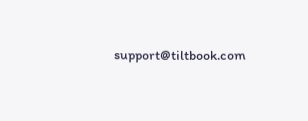support@tiltbook.com